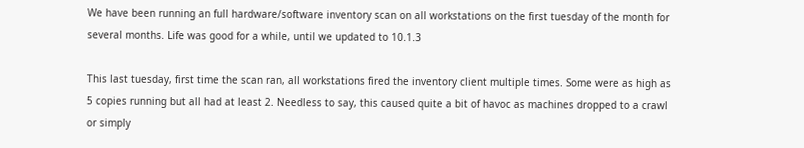We have been running an full hardware/software inventory scan on all workstations on the first tuesday of the month for several months. Life was good for a while, until we updated to 10.1.3

This last tuesday, first time the scan ran, all workstations fired the inventory client multiple times. Some were as high as 5 copies running but all had at least 2. Needless to say, this caused quite a bit of havoc as machines dropped to a crawl or simply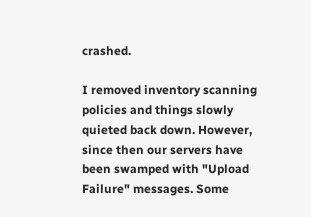crashed.

I removed inventory scanning policies and things slowly quieted back down. However, since then our servers have been swamped with "Upload Failure" messages. Some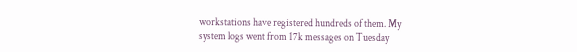workstations have registered hundreds of them. My system logs went from 17k messages on Tuesday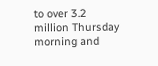to over 3.2 million Thursday morning and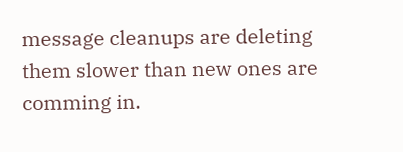message cleanups are deleting them slower than new ones are comming in.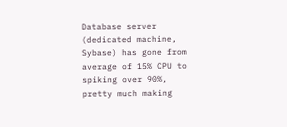Database server (dedicated machine, Sybase) has gone from average of 15% CPU to spiking over 90%, pretty much making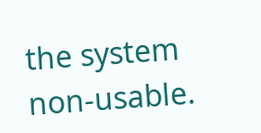the system non-usable.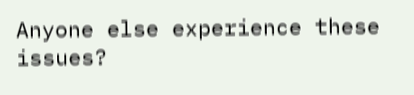Anyone else experience these issues?